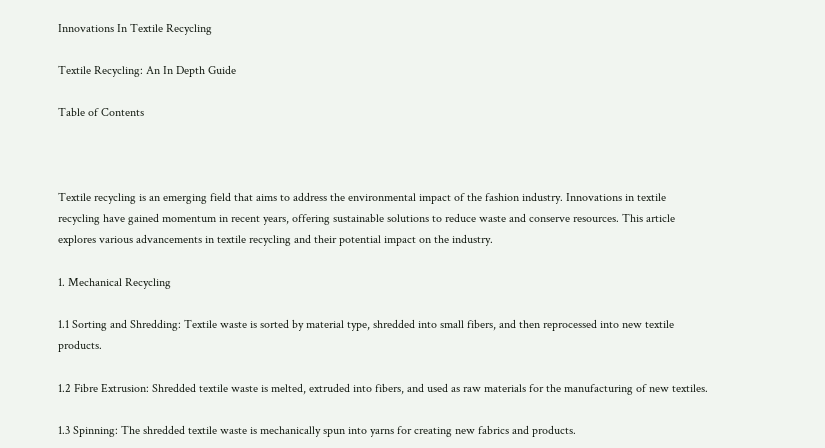Innovations In Textile Recycling

Textile Recycling: An In Depth Guide

Table of Contents



Textile recycling is an emerging field that aims to address the environmental impact of the fashion industry. Innovations in textile recycling have gained momentum in recent years, offering sustainable solutions to reduce waste and conserve resources. This article explores various advancements in textile recycling and their potential impact on the industry.

1. Mechanical Recycling

1.1 Sorting and Shredding: Textile waste is sorted by material type, shredded into small fibers, and then reprocessed into new textile products.

1.2 Fibre Extrusion: Shredded textile waste is melted, extruded into fibers, and used as raw materials for the manufacturing of new textiles.

1.3 Spinning: The shredded textile waste is mechanically spun into yarns for creating new fabrics and products.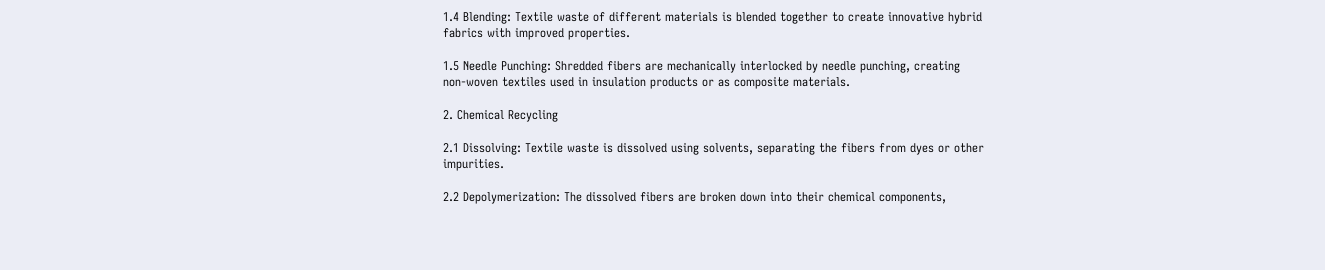1.4 Blending: Textile waste of different materials is blended together to create innovative hybrid fabrics with improved properties.

1.5 Needle Punching: Shredded fibers are mechanically interlocked by needle punching, creating non-woven textiles used in insulation products or as composite materials.

2. Chemical Recycling

2.1 Dissolving: Textile waste is dissolved using solvents, separating the fibers from dyes or other impurities.

2.2 Depolymerization: The dissolved fibers are broken down into their chemical components,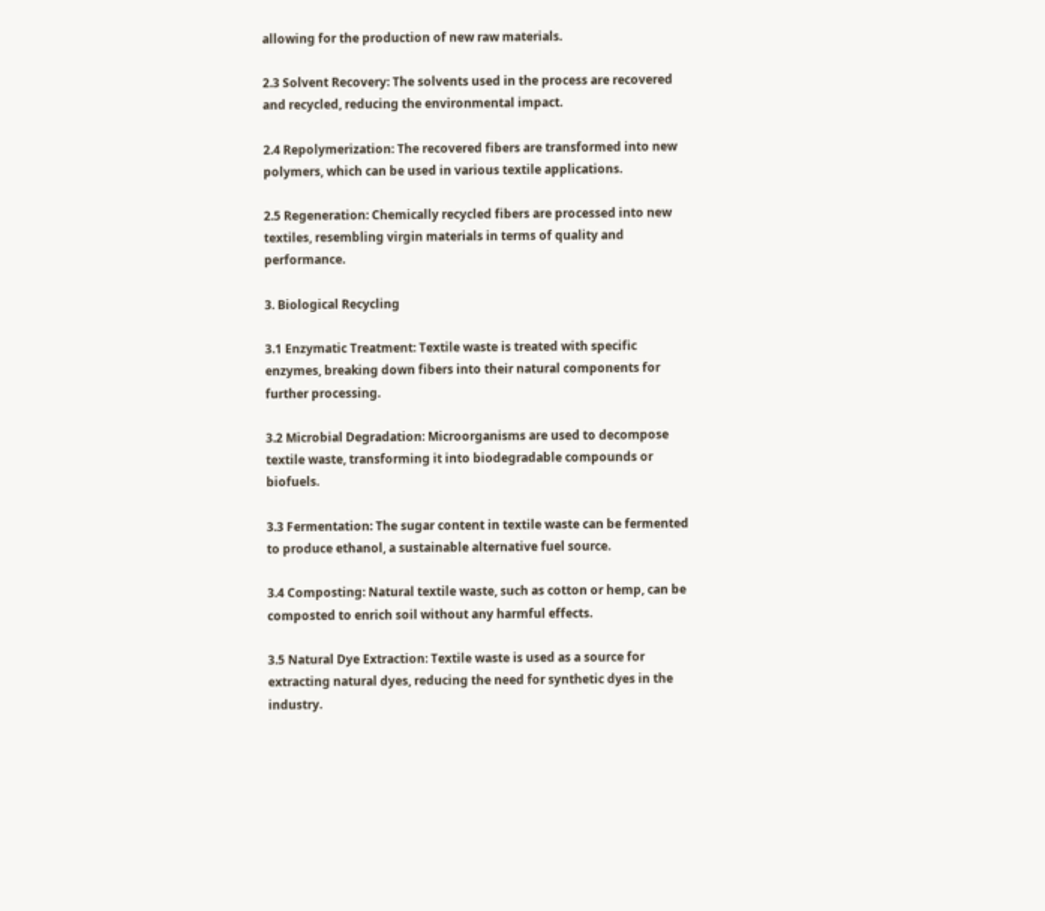allowing for the production of new raw materials.

2.3 Solvent Recovery: The solvents used in the process are recovered and recycled, reducing the environmental impact.

2.4 Repolymerization: The recovered fibers are transformed into new polymers, which can be used in various textile applications.

2.5 Regeneration: Chemically recycled fibers are processed into new textiles, resembling virgin materials in terms of quality and performance.

3. Biological Recycling

3.1 Enzymatic Treatment: Textile waste is treated with specific enzymes, breaking down fibers into their natural components for further processing.

3.2 Microbial Degradation: Microorganisms are used to decompose textile waste, transforming it into biodegradable compounds or biofuels.

3.3 Fermentation: The sugar content in textile waste can be fermented to produce ethanol, a sustainable alternative fuel source.

3.4 Composting: Natural textile waste, such as cotton or hemp, can be composted to enrich soil without any harmful effects.

3.5 Natural Dye Extraction: Textile waste is used as a source for extracting natural dyes, reducing the need for synthetic dyes in the industry.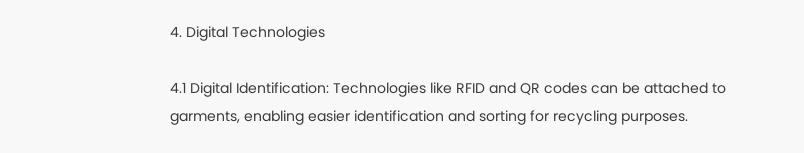4. Digital Technologies

4.1 Digital Identification: Technologies like RFID and QR codes can be attached to garments, enabling easier identification and sorting for recycling purposes.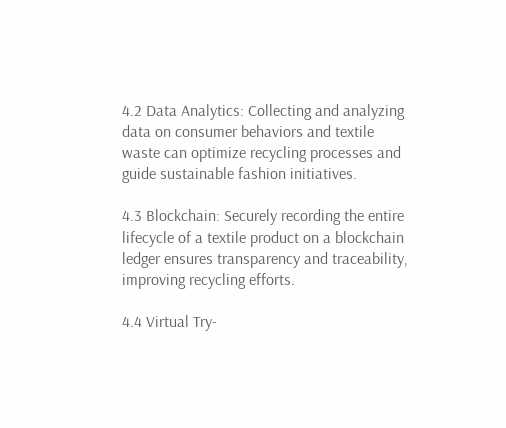4.2 Data Analytics: Collecting and analyzing data on consumer behaviors and textile waste can optimize recycling processes and guide sustainable fashion initiatives.

4.3 Blockchain: Securely recording the entire lifecycle of a textile product on a blockchain ledger ensures transparency and traceability, improving recycling efforts.

4.4 Virtual Try-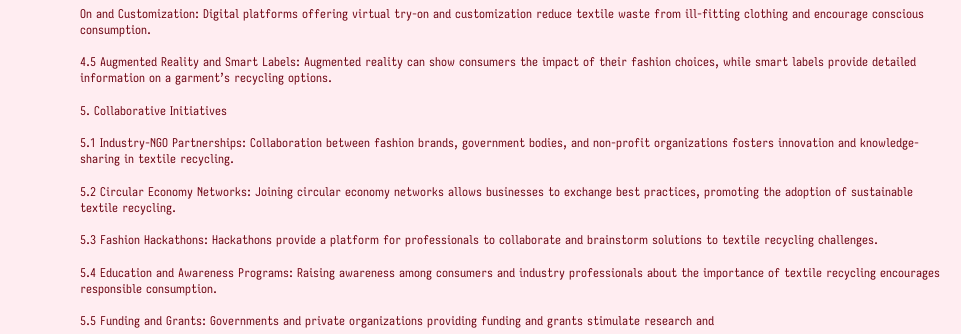On and Customization: Digital platforms offering virtual try-on and customization reduce textile waste from ill-fitting clothing and encourage conscious consumption.

4.5 Augmented Reality and Smart Labels: Augmented reality can show consumers the impact of their fashion choices, while smart labels provide detailed information on a garment’s recycling options.

5. Collaborative Initiatives

5.1 Industry-NGO Partnerships: Collaboration between fashion brands, government bodies, and non-profit organizations fosters innovation and knowledge-sharing in textile recycling.

5.2 Circular Economy Networks: Joining circular economy networks allows businesses to exchange best practices, promoting the adoption of sustainable textile recycling.

5.3 Fashion Hackathons: Hackathons provide a platform for professionals to collaborate and brainstorm solutions to textile recycling challenges.

5.4 Education and Awareness Programs: Raising awareness among consumers and industry professionals about the importance of textile recycling encourages responsible consumption.

5.5 Funding and Grants: Governments and private organizations providing funding and grants stimulate research and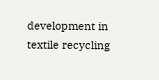development in textile recycling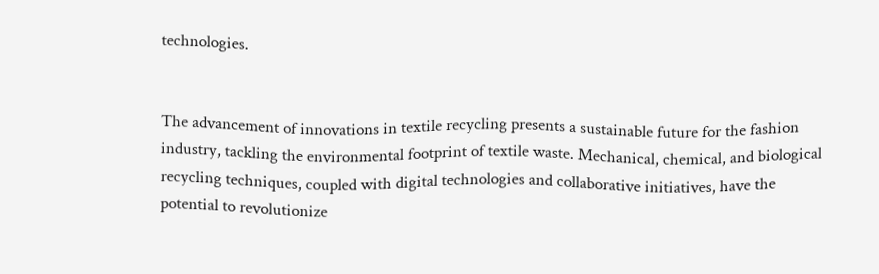technologies.


The advancement of innovations in textile recycling presents a sustainable future for the fashion industry, tackling the environmental footprint of textile waste. Mechanical, chemical, and biological recycling techniques, coupled with digital technologies and collaborative initiatives, have the potential to revolutionize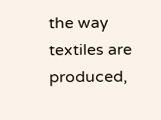the way textiles are produced,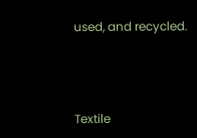used, and recycled.



Textile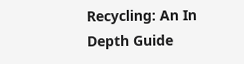Recycling: An In Depth Guide